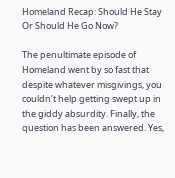Homeland Recap: Should He Stay Or Should He Go Now?

The penultimate episode of Homeland went by so fast that despite whatever misgivings, you couldn’t help getting swept up in the giddy absurdity. Finally, the question has been answered. Yes,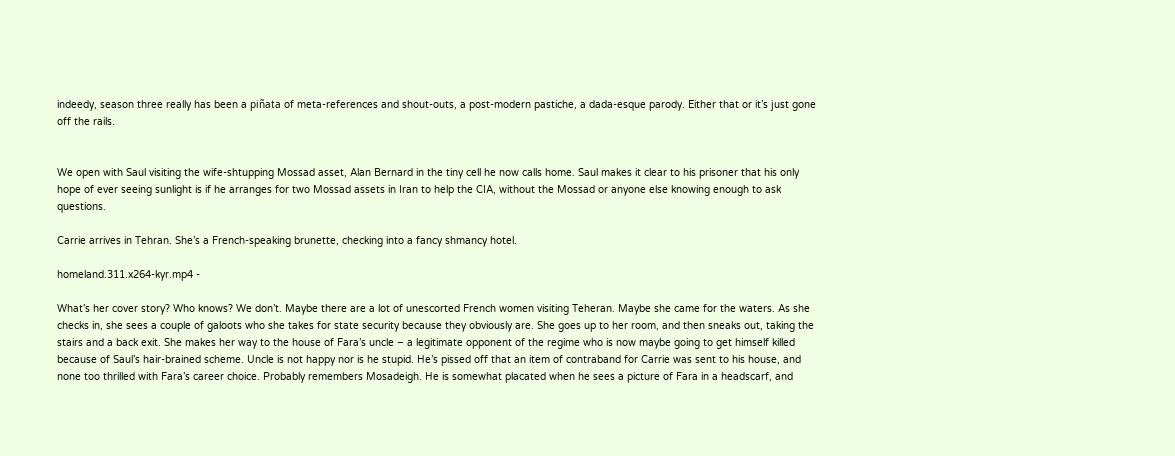indeedy, season three really has been a piñata of meta-references and shout-outs, a post-modern pastiche, a dada-esque parody. Either that or it’s just gone off the rails.


We open with Saul visiting the wife-shtupping Mossad asset, Alan Bernard in the tiny cell he now calls home. Saul makes it clear to his prisoner that his only hope of ever seeing sunlight is if he arranges for two Mossad assets in Iran to help the CIA, without the Mossad or anyone else knowing enough to ask questions.

Carrie arrives in Tehran. She’s a French-speaking brunette, checking into a fancy shmancy hotel.

homeland.311.x264-kyr.mp4 -

What’s her cover story? Who knows? We don’t. Maybe there are a lot of unescorted French women visiting Teheran. Maybe she came for the waters. As she checks in, she sees a couple of galoots who she takes for state security because they obviously are. She goes up to her room, and then sneaks out, taking the stairs and a back exit. She makes her way to the house of Fara’s uncle – a legitimate opponent of the regime who is now maybe going to get himself killed because of Saul’s hair-brained scheme. Uncle is not happy nor is he stupid. He’s pissed off that an item of contraband for Carrie was sent to his house, and none too thrilled with Fara’s career choice. Probably remembers Mosadeigh. He is somewhat placated when he sees a picture of Fara in a headscarf, and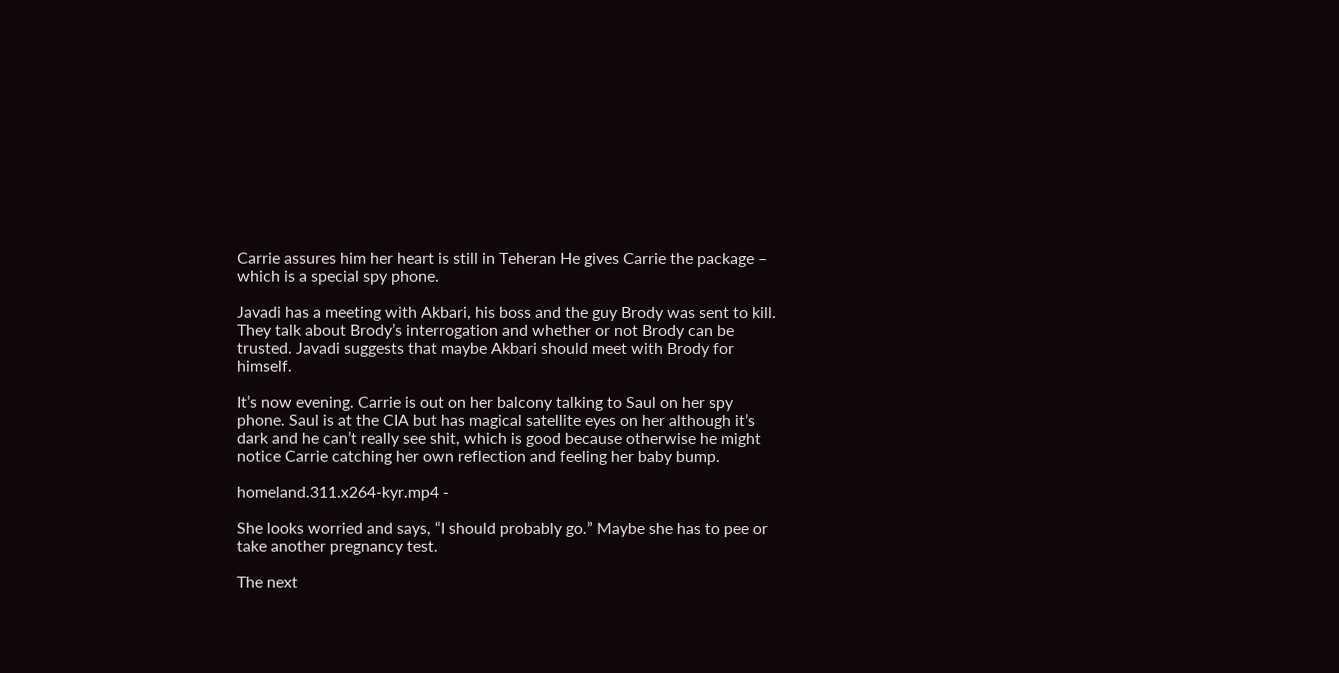Carrie assures him her heart is still in Teheran He gives Carrie the package – which is a special spy phone.

Javadi has a meeting with Akbari, his boss and the guy Brody was sent to kill. They talk about Brody’s interrogation and whether or not Brody can be trusted. Javadi suggests that maybe Akbari should meet with Brody for himself.

It’s now evening. Carrie is out on her balcony talking to Saul on her spy phone. Saul is at the CIA but has magical satellite eyes on her although it’s dark and he can’t really see shit, which is good because otherwise he might notice Carrie catching her own reflection and feeling her baby bump.

homeland.311.x264-kyr.mp4 -

She looks worried and says, “I should probably go.” Maybe she has to pee or take another pregnancy test.

The next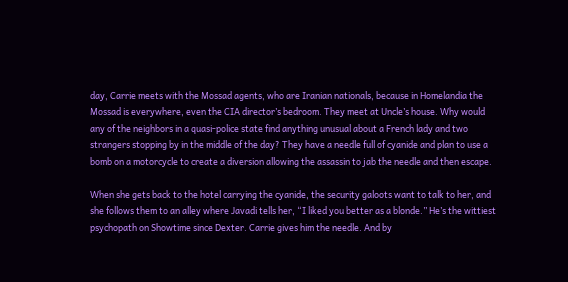day, Carrie meets with the Mossad agents, who are Iranian nationals, because in Homelandia the Mossad is everywhere, even the CIA director’s bedroom. They meet at Uncle’s house. Why would any of the neighbors in a quasi-police state find anything unusual about a French lady and two strangers stopping by in the middle of the day? They have a needle full of cyanide and plan to use a bomb on a motorcycle to create a diversion allowing the assassin to jab the needle and then escape.

When she gets back to the hotel carrying the cyanide, the security galoots want to talk to her, and she follows them to an alley where Javadi tells her, “I liked you better as a blonde.” He’s the wittiest psychopath on Showtime since Dexter. Carrie gives him the needle. And by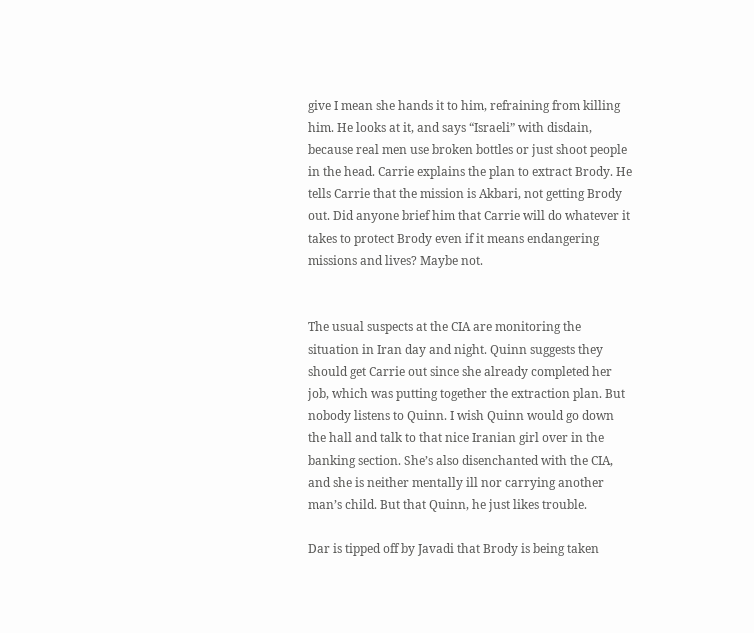give I mean she hands it to him, refraining from killing him. He looks at it, and says “Israeli” with disdain, because real men use broken bottles or just shoot people in the head. Carrie explains the plan to extract Brody. He tells Carrie that the mission is Akbari, not getting Brody out. Did anyone brief him that Carrie will do whatever it takes to protect Brody even if it means endangering missions and lives? Maybe not.


The usual suspects at the CIA are monitoring the situation in Iran day and night. Quinn suggests they should get Carrie out since she already completed her job, which was putting together the extraction plan. But nobody listens to Quinn. I wish Quinn would go down the hall and talk to that nice Iranian girl over in the banking section. She’s also disenchanted with the CIA, and she is neither mentally ill nor carrying another man’s child. But that Quinn, he just likes trouble.

Dar is tipped off by Javadi that Brody is being taken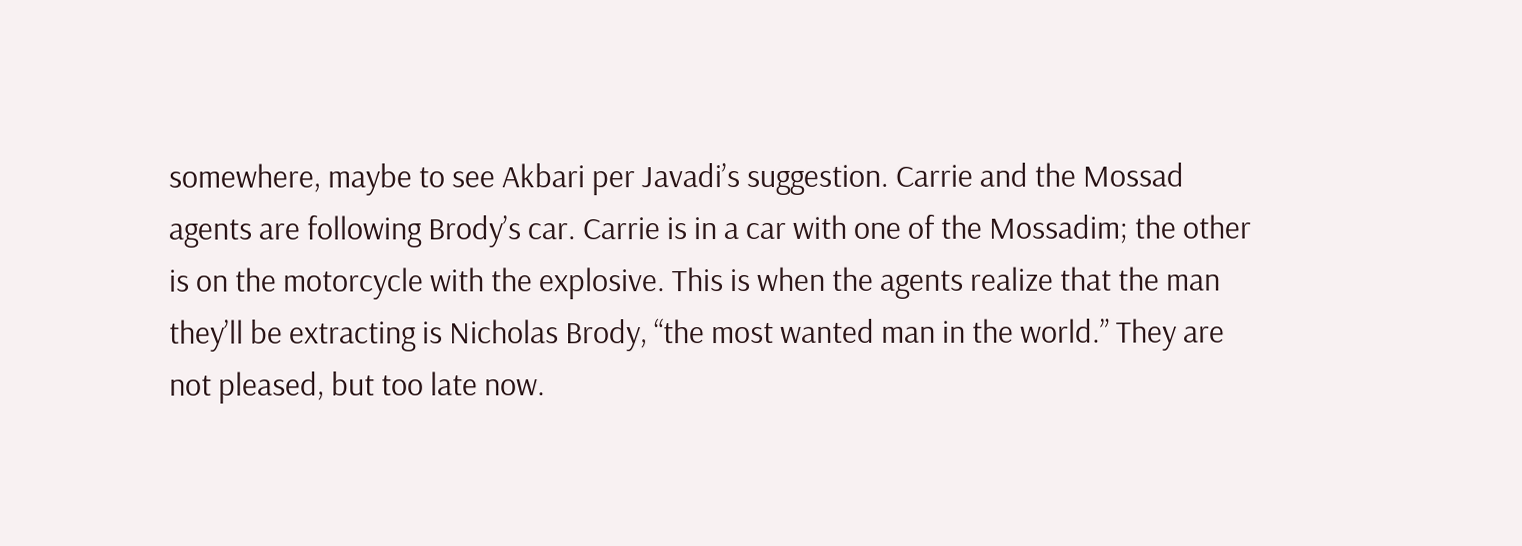somewhere, maybe to see Akbari per Javadi’s suggestion. Carrie and the Mossad agents are following Brody’s car. Carrie is in a car with one of the Mossadim; the other is on the motorcycle with the explosive. This is when the agents realize that the man they’ll be extracting is Nicholas Brody, “the most wanted man in the world.” They are not pleased, but too late now.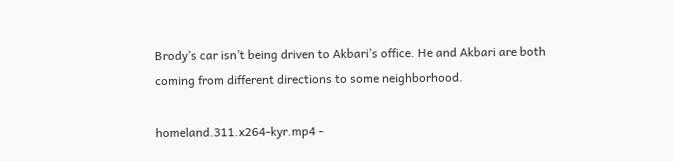Brody’s car isn’t being driven to Akbari’s office. He and Akbari are both coming from different directions to some neighborhood.

homeland.311.x264-kyr.mp4 -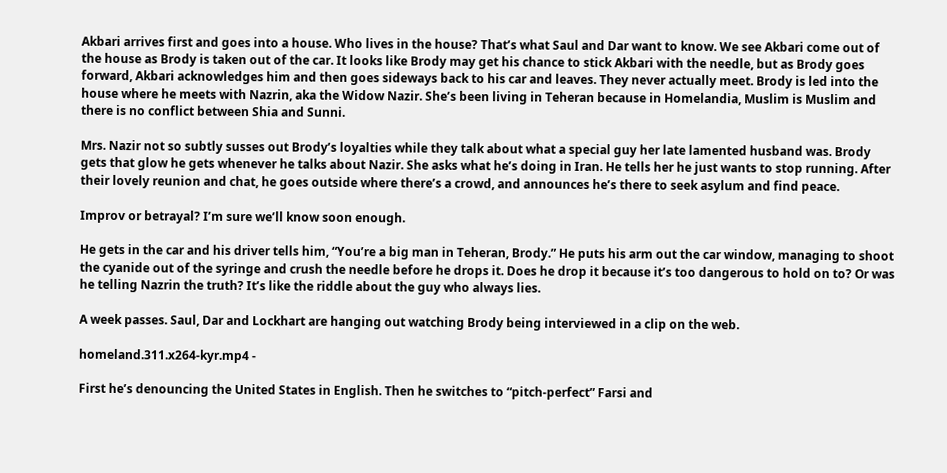Akbari arrives first and goes into a house. Who lives in the house? That’s what Saul and Dar want to know. We see Akbari come out of the house as Brody is taken out of the car. It looks like Brody may get his chance to stick Akbari with the needle, but as Brody goes forward, Akbari acknowledges him and then goes sideways back to his car and leaves. They never actually meet. Brody is led into the house where he meets with Nazrin, aka the Widow Nazir. She’s been living in Teheran because in Homelandia, Muslim is Muslim and there is no conflict between Shia and Sunni.

Mrs. Nazir not so subtly susses out Brody’s loyalties while they talk about what a special guy her late lamented husband was. Brody gets that glow he gets whenever he talks about Nazir. She asks what he’s doing in Iran. He tells her he just wants to stop running. After their lovely reunion and chat, he goes outside where there’s a crowd, and announces he’s there to seek asylum and find peace.

Improv or betrayal? I’m sure we’ll know soon enough.

He gets in the car and his driver tells him, “You’re a big man in Teheran, Brody.” He puts his arm out the car window, managing to shoot the cyanide out of the syringe and crush the needle before he drops it. Does he drop it because it’s too dangerous to hold on to? Or was he telling Nazrin the truth? It’s like the riddle about the guy who always lies.

A week passes. Saul, Dar and Lockhart are hanging out watching Brody being interviewed in a clip on the web.

homeland.311.x264-kyr.mp4 -

First he’s denouncing the United States in English. Then he switches to “pitch-perfect” Farsi and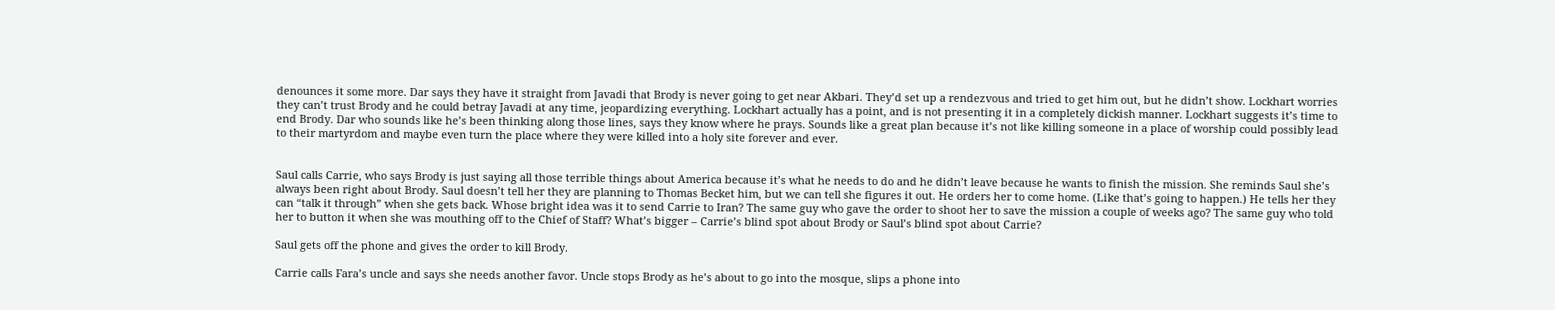denounces it some more. Dar says they have it straight from Javadi that Brody is never going to get near Akbari. They’d set up a rendezvous and tried to get him out, but he didn’t show. Lockhart worries they can’t trust Brody and he could betray Javadi at any time, jeopardizing everything. Lockhart actually has a point, and is not presenting it in a completely dickish manner. Lockhart suggests it’s time to end Brody. Dar who sounds like he’s been thinking along those lines, says they know where he prays. Sounds like a great plan because it’s not like killing someone in a place of worship could possibly lead to their martyrdom and maybe even turn the place where they were killed into a holy site forever and ever.


Saul calls Carrie, who says Brody is just saying all those terrible things about America because it’s what he needs to do and he didn’t leave because he wants to finish the mission. She reminds Saul she’s always been right about Brody. Saul doesn’t tell her they are planning to Thomas Becket him, but we can tell she figures it out. He orders her to come home. (Like that’s going to happen.) He tells her they can “talk it through” when she gets back. Whose bright idea was it to send Carrie to Iran? The same guy who gave the order to shoot her to save the mission a couple of weeks ago? The same guy who told her to button it when she was mouthing off to the Chief of Staff? What’s bigger – Carrie’s blind spot about Brody or Saul’s blind spot about Carrie?

Saul gets off the phone and gives the order to kill Brody.

Carrie calls Fara’s uncle and says she needs another favor. Uncle stops Brody as he’s about to go into the mosque, slips a phone into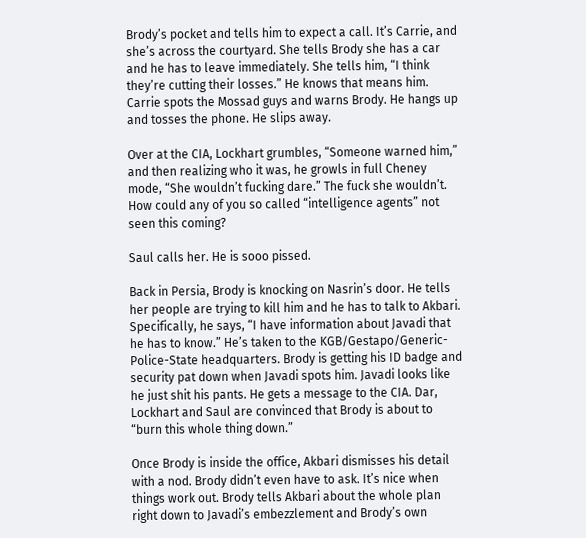Brody’s pocket and tells him to expect a call. It’s Carrie, and she’s across the courtyard. She tells Brody she has a car and he has to leave immediately. She tells him, “I think they’re cutting their losses.” He knows that means him. Carrie spots the Mossad guys and warns Brody. He hangs up and tosses the phone. He slips away.

Over at the CIA, Lockhart grumbles, “Someone warned him,” and then realizing who it was, he growls in full Cheney mode, “She wouldn’t fucking dare.” The fuck she wouldn’t. How could any of you so called “intelligence agents” not seen this coming?

Saul calls her. He is sooo pissed.

Back in Persia, Brody is knocking on Nasrin’s door. He tells her people are trying to kill him and he has to talk to Akbari. Specifically, he says, “I have information about Javadi that he has to know.” He’s taken to the KGB/Gestapo/Generic-Police-State headquarters. Brody is getting his ID badge and security pat down when Javadi spots him. Javadi looks like he just shit his pants. He gets a message to the CIA. Dar, Lockhart and Saul are convinced that Brody is about to “burn this whole thing down.”

Once Brody is inside the office, Akbari dismisses his detail with a nod. Brody didn’t even have to ask. It’s nice when things work out. Brody tells Akbari about the whole plan right down to Javadi’s embezzlement and Brody’s own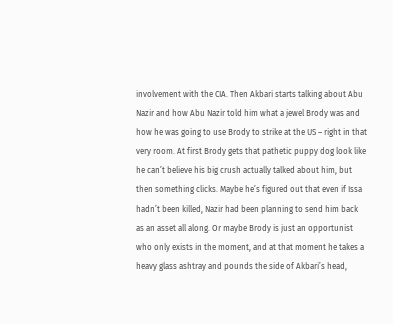involvement with the CIA. Then Akbari starts talking about Abu Nazir and how Abu Nazir told him what a jewel Brody was and how he was going to use Brody to strike at the US – right in that very room. At first Brody gets that pathetic puppy dog look like he can’t believe his big crush actually talked about him, but then something clicks. Maybe he’s figured out that even if Issa hadn’t been killed, Nazir had been planning to send him back as an asset all along. Or maybe Brody is just an opportunist who only exists in the moment, and at that moment he takes a heavy glass ashtray and pounds the side of Akbari’s head,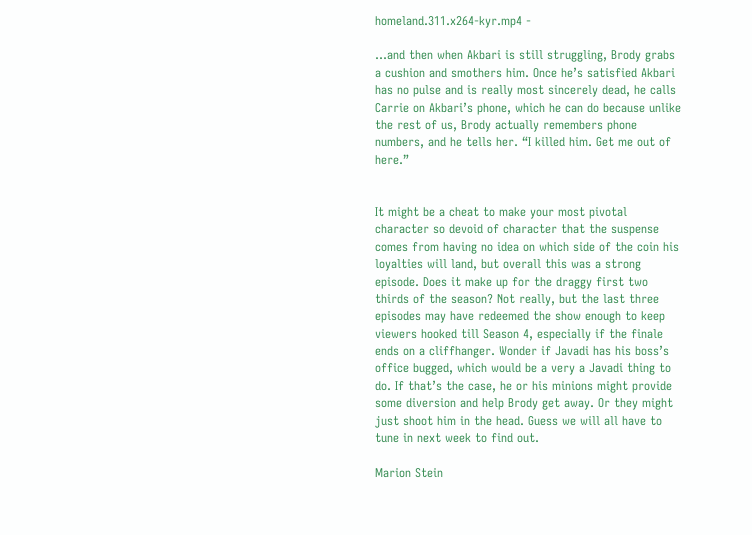homeland.311.x264-kyr.mp4 -

…and then when Akbari is still struggling, Brody grabs a cushion and smothers him. Once he’s satisfied Akbari has no pulse and is really most sincerely dead, he calls Carrie on Akbari’s phone, which he can do because unlike the rest of us, Brody actually remembers phone numbers, and he tells her. “I killed him. Get me out of here.”


It might be a cheat to make your most pivotal character so devoid of character that the suspense comes from having no idea on which side of the coin his loyalties will land, but overall this was a strong episode. Does it make up for the draggy first two thirds of the season? Not really, but the last three episodes may have redeemed the show enough to keep viewers hooked till Season 4, especially if the finale ends on a cliffhanger. Wonder if Javadi has his boss’s office bugged, which would be a very a Javadi thing to do. If that’s the case, he or his minions might provide some diversion and help Brody get away. Or they might just shoot him in the head. Guess we will all have to tune in next week to find out.

Marion Stein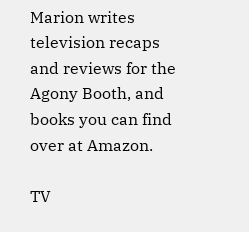Marion writes television recaps and reviews for the Agony Booth, and books you can find over at Amazon.

TV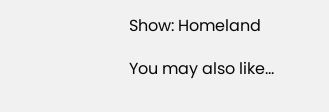Show: Homeland

You may also like...